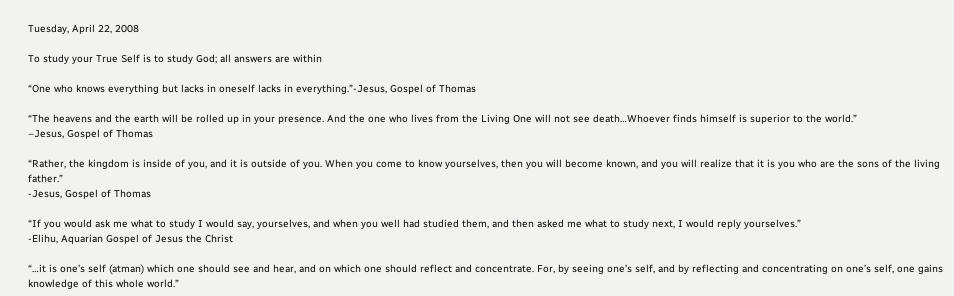Tuesday, April 22, 2008

To study your True Self is to study God; all answers are within

“One who knows everything but lacks in oneself lacks in everything.”-Jesus, Gospel of Thomas

“The heavens and the earth will be rolled up in your presence. And the one who lives from the Living One will not see death…Whoever finds himself is superior to the world.”
–Jesus, Gospel of Thomas

“Rather, the kingdom is inside of you, and it is outside of you. When you come to know yourselves, then you will become known, and you will realize that it is you who are the sons of the living father.”
-Jesus, Gospel of Thomas

“If you would ask me what to study I would say, yourselves, and when you well had studied them, and then asked me what to study next, I would reply yourselves.”
-Elihu, Aquarian Gospel of Jesus the Christ

“…it is one’s self (atman) which one should see and hear, and on which one should reflect and concentrate. For, by seeing one’s self, and by reflecting and concentrating on one’s self, one gains knowledge of this whole world.”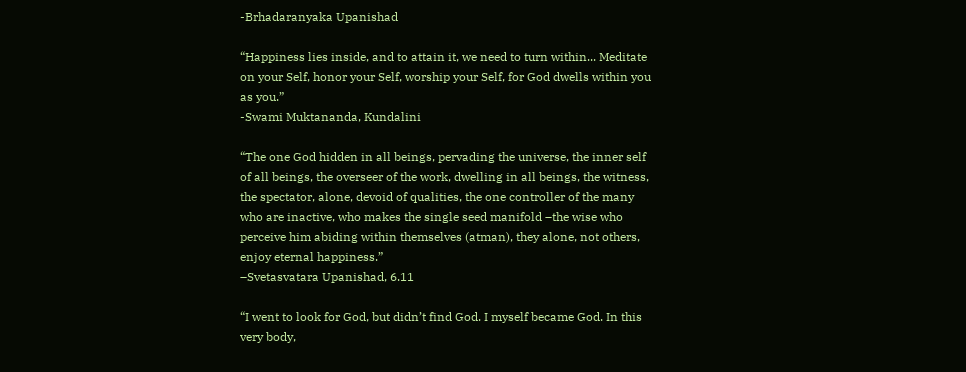-Brhadaranyaka Upanishad

“Happiness lies inside, and to attain it, we need to turn within... Meditate on your Self, honor your Self, worship your Self, for God dwells within you as you.”
-Swami Muktananda, Kundalini

“The one God hidden in all beings, pervading the universe, the inner self of all beings, the overseer of the work, dwelling in all beings, the witness, the spectator, alone, devoid of qualities, the one controller of the many who are inactive, who makes the single seed manifold –the wise who perceive him abiding within themselves (atman), they alone, not others, enjoy eternal happiness.”
–Svetasvatara Upanishad, 6.11

“I went to look for God, but didn’t find God. I myself became God. In this very body,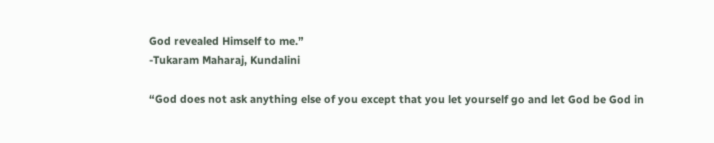God revealed Himself to me.”
-Tukaram Maharaj, Kundalini

“God does not ask anything else of you except that you let yourself go and let God be God in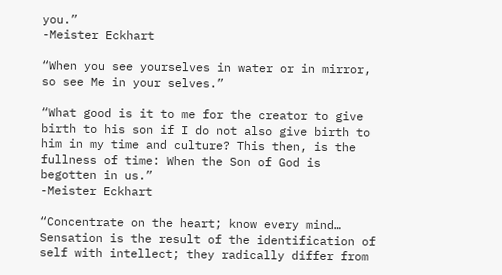you.”
-Meister Eckhart

“When you see yourselves in water or in mirror, so see Me in your selves.”

“What good is it to me for the creator to give birth to his son if I do not also give birth to him in my time and culture? This then, is the fullness of time: When the Son of God is begotten in us.”
-Meister Eckhart

“Concentrate on the heart; know every mind… Sensation is the result of the identification of self with intellect; they radically differ from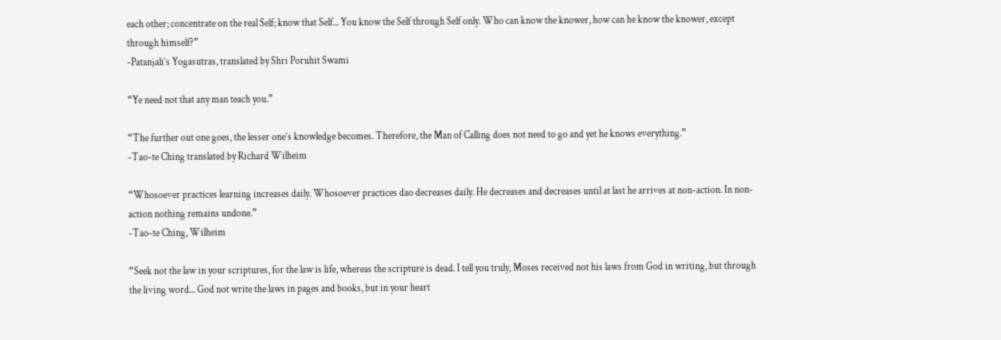each other; concentrate on the real Self; know that Self... You know the Self through Self only. Who can know the knower, how can he know the knower, except through himself?”
-Patanjali’s Yogasutras, translated by Shri Poruhit Swami

“Ye need not that any man teach you.”

“The further out one goes, the lesser one’s knowledge becomes. Therefore, the Man of Calling does not need to go and yet he knows everything.”
-Tao-te Ching translated by Richard Wilheim

“Whosoever practices learning increases daily. Whosoever practices dao decreases daily. He decreases and decreases until at last he arrives at non-action. In non-action nothing remains undone.”
-Tao-te Ching, Wilheim

“Seek not the law in your scriptures, for the law is life, whereas the scripture is dead. I tell you truly, Moses received not his laws from God in writing, but through the living word... God not write the laws in pages and books, but in your heart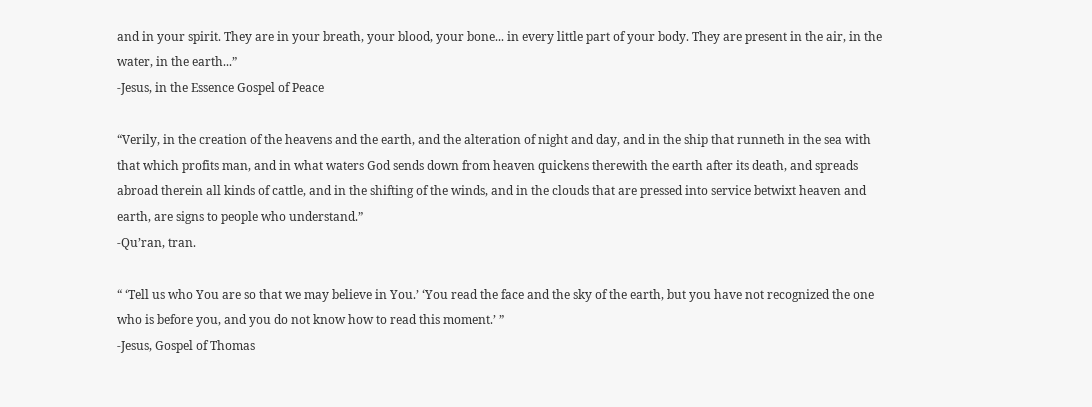and in your spirit. They are in your breath, your blood, your bone... in every little part of your body. They are present in the air, in the water, in the earth...”
-Jesus, in the Essence Gospel of Peace

“Verily, in the creation of the heavens and the earth, and the alteration of night and day, and in the ship that runneth in the sea with that which profits man, and in what waters God sends down from heaven quickens therewith the earth after its death, and spreads abroad therein all kinds of cattle, and in the shifting of the winds, and in the clouds that are pressed into service betwixt heaven and earth, are signs to people who understand.”
-Qu’ran, tran.

“ ‘Tell us who You are so that we may believe in You.’ ‘You read the face and the sky of the earth, but you have not recognized the one who is before you, and you do not know how to read this moment.’ ”
-Jesus, Gospel of Thomas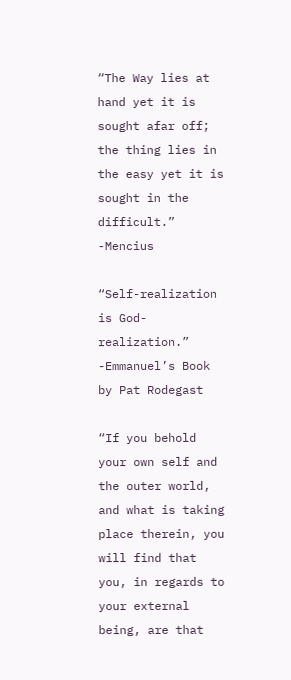“The Way lies at hand yet it is sought afar off; the thing lies in the easy yet it is sought in the difficult.” -Mencius

“Self-realization is God-realization.”
-Emmanuel’s Book by Pat Rodegast

“If you behold your own self and the outer world, and what is taking place therein, you will find that you, in regards to your external being, are that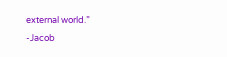external world.”
-Jacob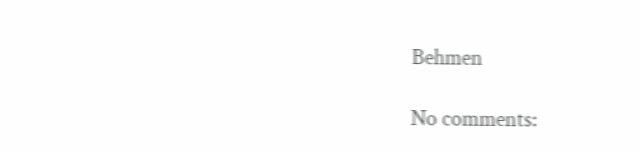Behmen

No comments: